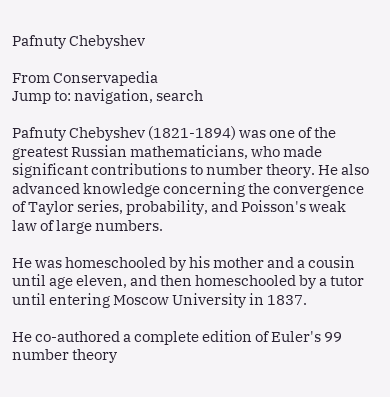Pafnuty Chebyshev

From Conservapedia
Jump to: navigation, search

Pafnuty Chebyshev (1821-1894) was one of the greatest Russian mathematicians, who made significant contributions to number theory. He also advanced knowledge concerning the convergence of Taylor series, probability, and Poisson's weak law of large numbers.

He was homeschooled by his mother and a cousin until age eleven, and then homeschooled by a tutor until entering Moscow University in 1837.

He co-authored a complete edition of Euler's 99 number theory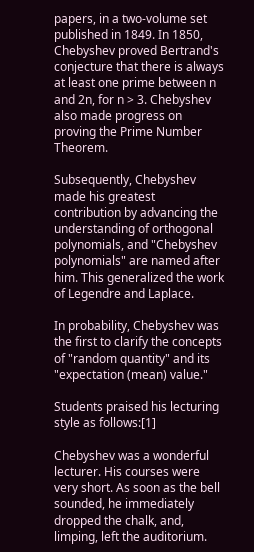papers, in a two-volume set published in 1849. In 1850, Chebyshev proved Bertrand's conjecture that there is always at least one prime between n and 2n, for n > 3. Chebyshev also made progress on proving the Prime Number Theorem.

Subsequently, Chebyshev made his greatest contribution by advancing the understanding of orthogonal polynomials, and "Chebyshev polynomials" are named after him. This generalized the work of Legendre and Laplace.

In probability, Chebyshev was the first to clarify the concepts of "random quantity" and its "expectation (mean) value."

Students praised his lecturing style as follows:[1]

Chebyshev was a wonderful lecturer. His courses were very short. As soon as the bell sounded, he immediately dropped the chalk, and, limping, left the auditorium.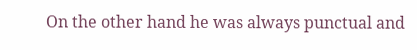On the other hand he was always punctual and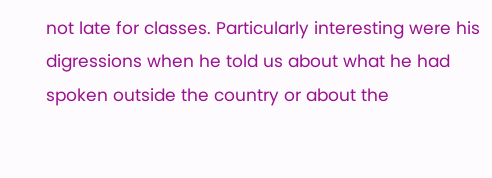not late for classes. Particularly interesting were his digressions when he told us about what he had spoken outside the country or about the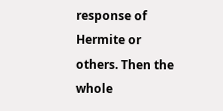response of Hermite or others. Then the whole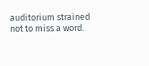auditorium strained not to miss a word.